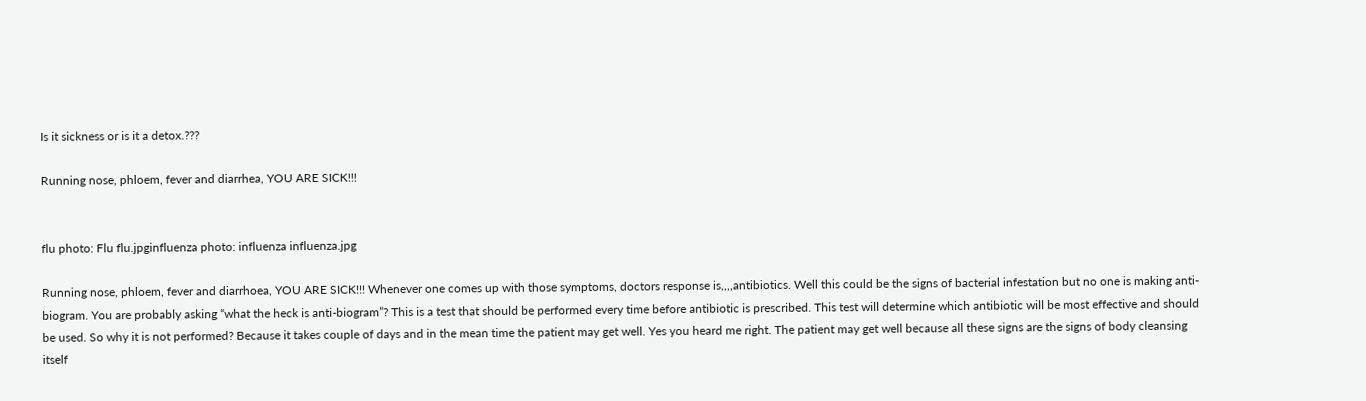Is it sickness or is it a detox.???

Running nose, phloem, fever and diarrhea, YOU ARE SICK!!!


flu photo: Flu flu.jpginfluenza photo: influenza influenza.jpg

Running nose, phloem, fever and diarrhoea, YOU ARE SICK!!! Whenever one comes up with those symptoms, doctors response is,,,,antibiotics. Well this could be the signs of bacterial infestation but no one is making anti-biogram. You are probably asking “what the heck is anti-biogram”? This is a test that should be performed every time before antibiotic is prescribed. This test will determine which antibiotic will be most effective and should be used. So why it is not performed? Because it takes couple of days and in the mean time the patient may get well. Yes you heard me right. The patient may get well because all these signs are the signs of body cleansing itself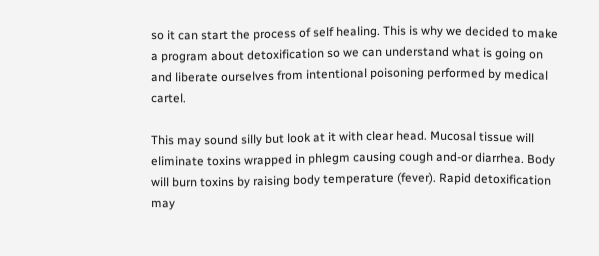so it can start the process of self healing. This is why we decided to make a program about detoxification so we can understand what is going on and liberate ourselves from intentional poisoning performed by medical cartel.

This may sound silly but look at it with clear head. Mucosal tissue will eliminate toxins wrapped in phlegm causing cough and-or diarrhea. Body will burn toxins by raising body temperature (fever). Rapid detoxification may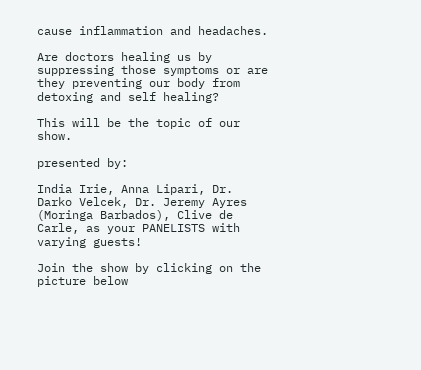cause inflammation and headaches.

Are doctors healing us by suppressing those symptoms or are they preventing our body from detoxing and self healing?

This will be the topic of our show.

presented by:

India Irie, Anna Lipari, Dr. Darko Velcek, Dr. Jeremy Ayres (Moringa Barbados), Clive de Carle, as your PANELISTS with varying guests!

Join the show by clicking on the picture below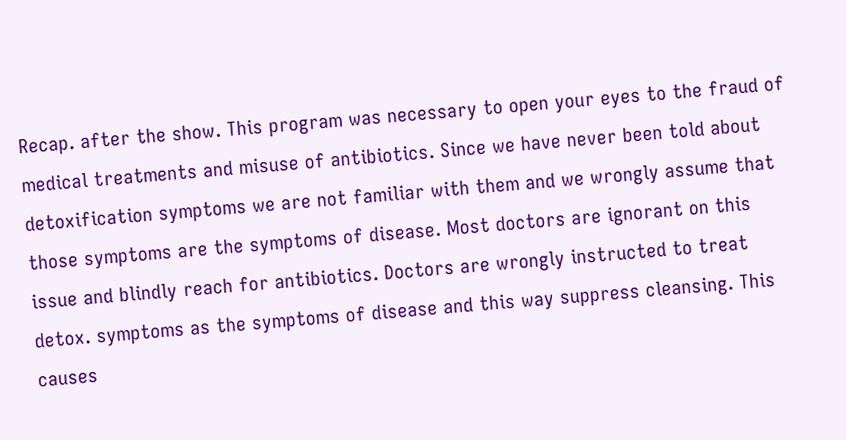Recap. after the show. This program was necessary to open your eyes to the fraud of medical treatments and misuse of antibiotics. Since we have never been told about detoxification symptoms we are not familiar with them and we wrongly assume that those symptoms are the symptoms of disease. Most doctors are ignorant on this issue and blindly reach for antibiotics. Doctors are wrongly instructed to treat detox. symptoms as the symptoms of disease and this way suppress cleansing. This causes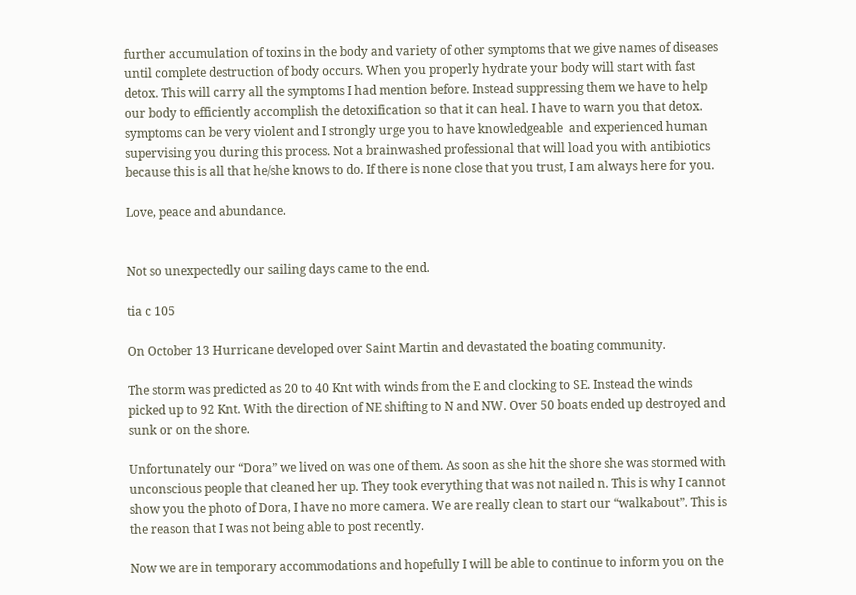further accumulation of toxins in the body and variety of other symptoms that we give names of diseases until complete destruction of body occurs. When you properly hydrate your body will start with fast detox. This will carry all the symptoms I had mention before. Instead suppressing them we have to help our body to efficiently accomplish the detoxification so that it can heal. I have to warn you that detox. symptoms can be very violent and I strongly urge you to have knowledgeable  and experienced human supervising you during this process. Not a brainwashed professional that will load you with antibiotics because this is all that he/she knows to do. If there is none close that you trust, I am always here for you.

Love, peace and abundance.


Not so unexpectedly our sailing days came to the end.

tia c 105

On October 13 Hurricane developed over Saint Martin and devastated the boating community.

The storm was predicted as 20 to 40 Knt with winds from the E and clocking to SE. Instead the winds picked up to 92 Knt. With the direction of NE shifting to N and NW. Over 50 boats ended up destroyed and sunk or on the shore.

Unfortunately our “Dora” we lived on was one of them. As soon as she hit the shore she was stormed with unconscious people that cleaned her up. They took everything that was not nailed n. This is why I cannot show you the photo of Dora, I have no more camera. We are really clean to start our “walkabout”. This is the reason that I was not being able to post recently.

Now we are in temporary accommodations and hopefully I will be able to continue to inform you on the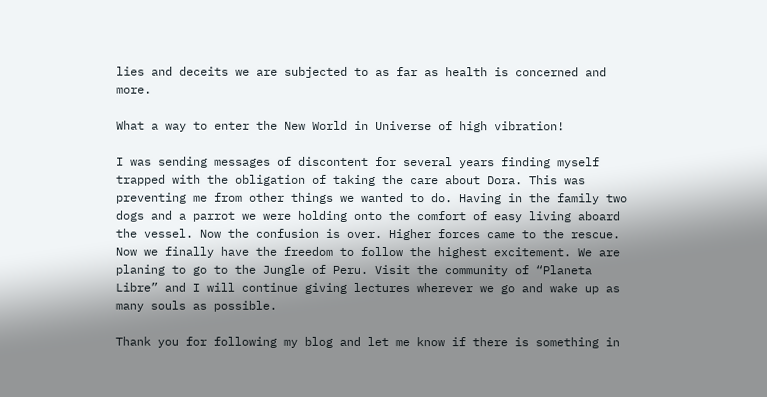lies and deceits we are subjected to as far as health is concerned and more.

What a way to enter the New World in Universe of high vibration!

I was sending messages of discontent for several years finding myself trapped with the obligation of taking the care about Dora. This was preventing me from other things we wanted to do. Having in the family two dogs and a parrot we were holding onto the comfort of easy living aboard the vessel. Now the confusion is over. Higher forces came to the rescue. Now we finally have the freedom to follow the highest excitement. We are planing to go to the Jungle of Peru. Visit the community of “Planeta Libre” and I will continue giving lectures wherever we go and wake up as many souls as possible.

Thank you for following my blog and let me know if there is something in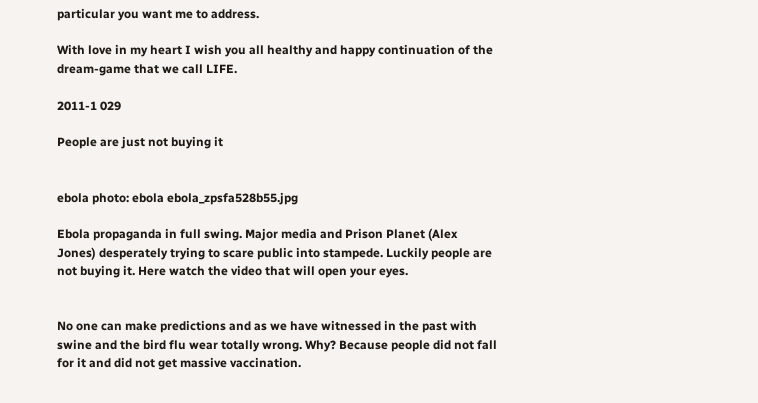particular you want me to address.

With love in my heart I wish you all healthy and happy continuation of the dream-game that we call LIFE.

2011-1 029

People are just not buying it


ebola photo: ebola ebola_zpsfa528b55.jpg

Ebola propaganda in full swing. Major media and Prison Planet (Alex Jones) desperately trying to scare public into stampede. Luckily people are not buying it. Here watch the video that will open your eyes.


No one can make predictions and as we have witnessed in the past with swine and the bird flu wear totally wrong. Why? Because people did not fall for it and did not get massive vaccination.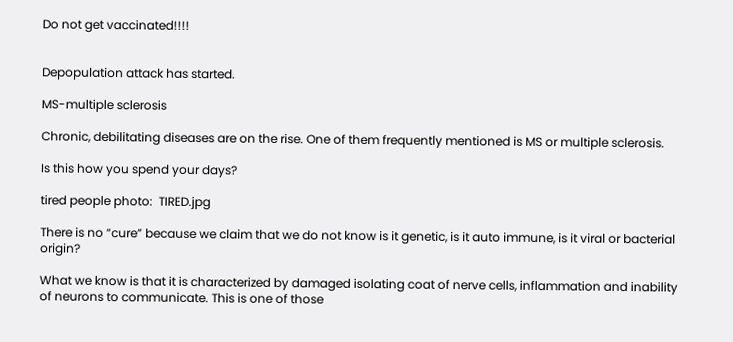Do not get vaccinated!!!!


Depopulation attack has started.

MS-multiple sclerosis

Chronic, debilitating diseases are on the rise. One of them frequently mentioned is MS or multiple sclerosis.

Is this how you spend your days?

tired people photo:  TIRED.jpg

There is no “cure” because we claim that we do not know is it genetic, is it auto immune, is it viral or bacterial origin?

What we know is that it is characterized by damaged isolating coat of nerve cells, inflammation and inability of neurons to communicate. This is one of those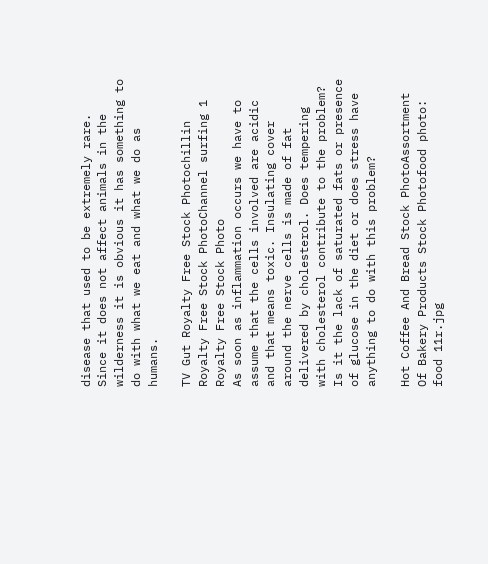disease that used to be extremely rare. Since it does not affect animals in the wilderness it is obvious it has something to do with what we eat and what we do as humans.

TV Gut Royalty Free Stock Photochillin Royalty Free Stock PhotoChannel surfing 1 Royalty Free Stock Photo
As soon as inflammation occurs we have to assume that the cells involved are acidic and that means toxic. Insulating cover around the nerve cells is made of fat delivered by cholesterol. Does tempering with cholesterol contribute to the problem?
Is it the lack of saturated fats or presence of glucose in the diet or does stress have anything to do with this problem?

Hot Coffee And Bread Stock PhotoAssortment Of Bakery Products Stock Photofood photo: food 11r.jpg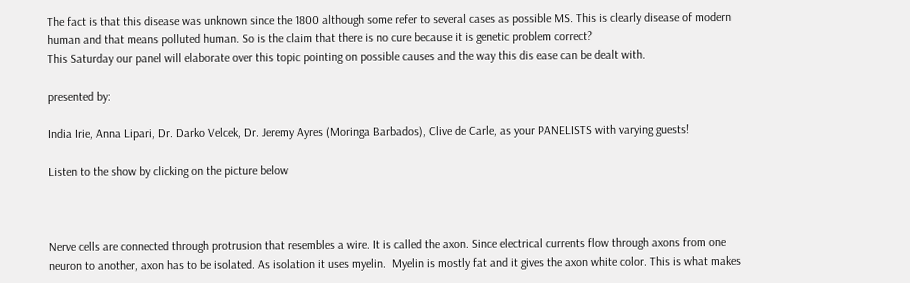The fact is that this disease was unknown since the 1800 although some refer to several cases as possible MS. This is clearly disease of modern human and that means polluted human. So is the claim that there is no cure because it is genetic problem correct?
This Saturday our panel will elaborate over this topic pointing on possible causes and the way this dis ease can be dealt with.

presented by:

India Irie, Anna Lipari, Dr. Darko Velcek, Dr. Jeremy Ayres (Moringa Barbados), Clive de Carle, as your PANELISTS with varying guests!

Listen to the show by clicking on the picture below



Nerve cells are connected through protrusion that resembles a wire. It is called the axon. Since electrical currents flow through axons from one neuron to another, axon has to be isolated. As isolation it uses myelin.  Myelin is mostly fat and it gives the axon white color. This is what makes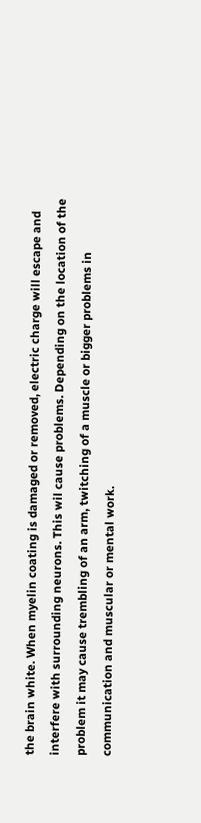the brain white. When myelin coating is damaged or removed, electric charge will escape and interfere with surrounding neurons. This wil cause problems. Depending on the location of the problem it may cause trembling of an arm, twitching of a muscle or bigger problems in communication and muscular or mental work.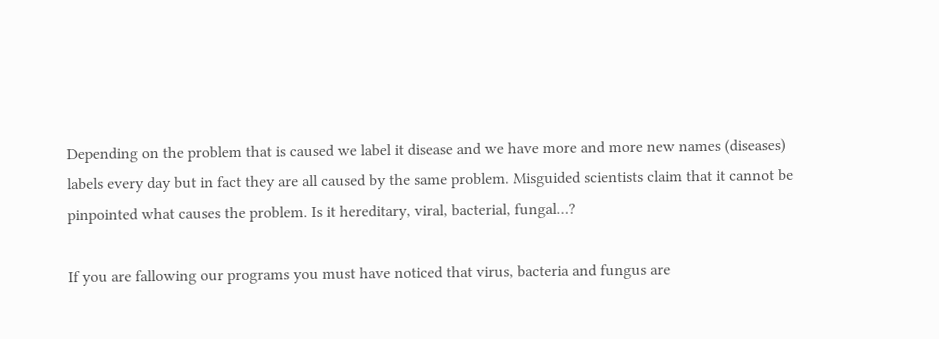Depending on the problem that is caused we label it disease and we have more and more new names (diseases) labels every day but in fact they are all caused by the same problem. Misguided scientists claim that it cannot be pinpointed what causes the problem. Is it hereditary, viral, bacterial, fungal…?

If you are fallowing our programs you must have noticed that virus, bacteria and fungus are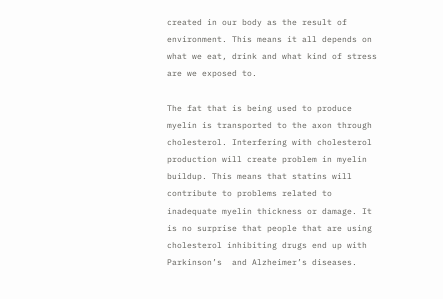created in our body as the result of environment. This means it all depends on what we eat, drink and what kind of stress are we exposed to.

The fat that is being used to produce myelin is transported to the axon through cholesterol. Interfering with cholesterol production will create problem in myelin buildup. This means that statins will contribute to problems related to inadequate myelin thickness or damage. It is no surprise that people that are using cholesterol inhibiting drugs end up with Parkinson’s  and Alzheimer’s diseases.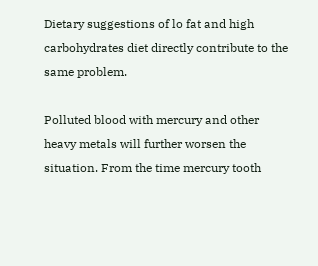Dietary suggestions of lo fat and high carbohydrates diet directly contribute to the same problem.

Polluted blood with mercury and other heavy metals will further worsen the situation. From the time mercury tooth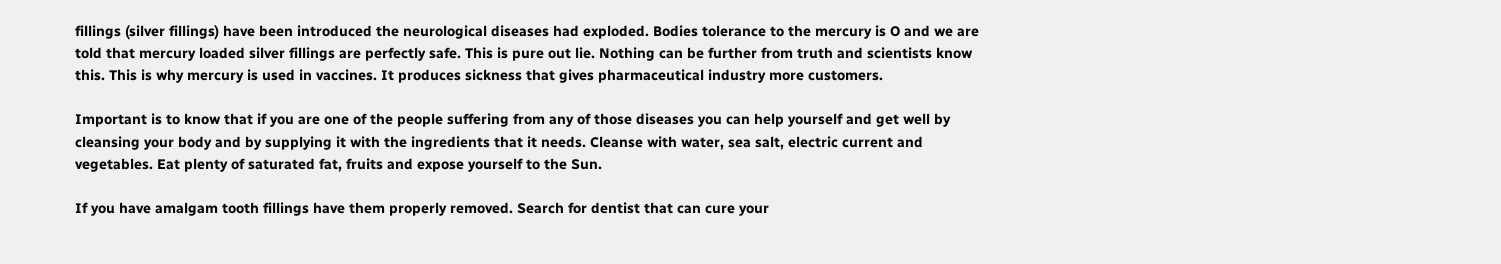fillings (silver fillings) have been introduced the neurological diseases had exploded. Bodies tolerance to the mercury is O and we are told that mercury loaded silver fillings are perfectly safe. This is pure out lie. Nothing can be further from truth and scientists know this. This is why mercury is used in vaccines. It produces sickness that gives pharmaceutical industry more customers.

Important is to know that if you are one of the people suffering from any of those diseases you can help yourself and get well by cleansing your body and by supplying it with the ingredients that it needs. Cleanse with water, sea salt, electric current and vegetables. Eat plenty of saturated fat, fruits and expose yourself to the Sun.

If you have amalgam tooth fillings have them properly removed. Search for dentist that can cure your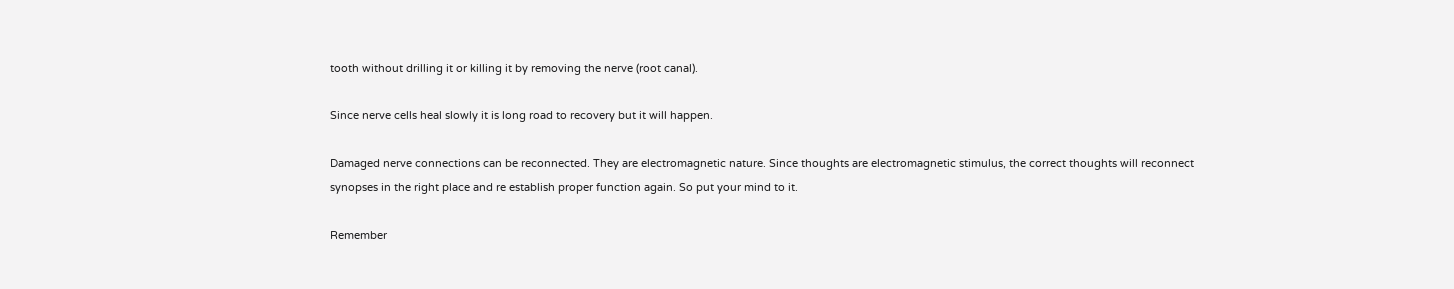tooth without drilling it or killing it by removing the nerve (root canal).

Since nerve cells heal slowly it is long road to recovery but it will happen.

Damaged nerve connections can be reconnected. They are electromagnetic nature. Since thoughts are electromagnetic stimulus, the correct thoughts will reconnect synopses in the right place and re establish proper function again. So put your mind to it.

Remember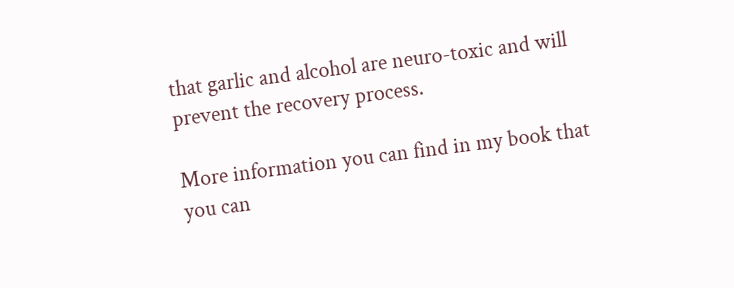that garlic and alcohol are neuro-toxic and will prevent the recovery process.

More information you can find in my book that you can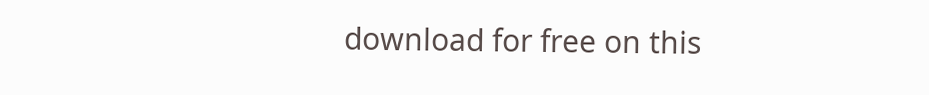download for free on this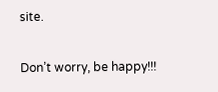site.

Don’t worry, be happy!!!